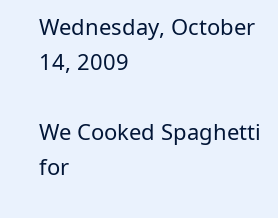Wednesday, October 14, 2009

We Cooked Spaghetti for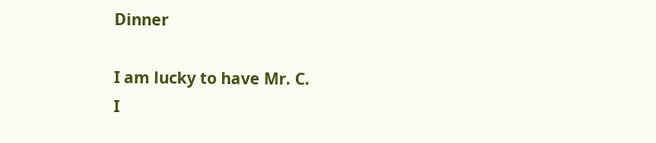Dinner

I am lucky to have Mr. C.
I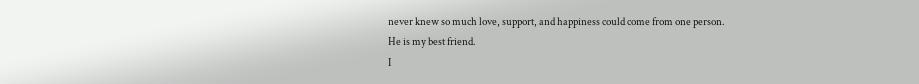never knew so much love, support, and happiness could come from one person.
He is my best friend.
I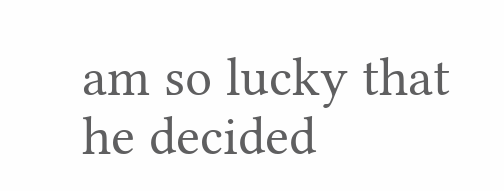am so lucky that he decided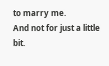to marry me.
And not for just a little bit.